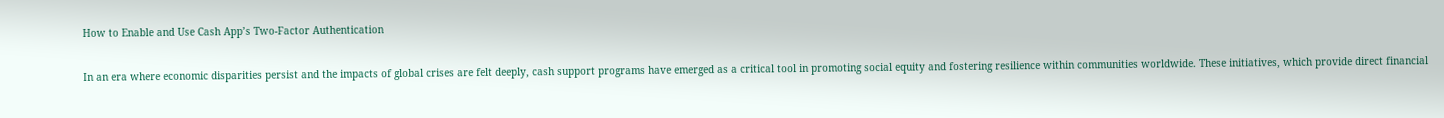How to Enable and Use Cash App’s Two-Factor Authentication

In an era where economic disparities persist and the impacts of global crises are felt deeply, cash support programs have emerged as a critical tool in promoting social equity and fostering resilience within communities worldwide. These initiatives, which provide direct financial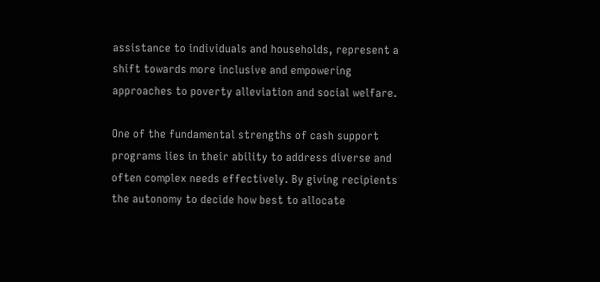assistance to individuals and households, represent a shift towards more inclusive and empowering approaches to poverty alleviation and social welfare.

One of the fundamental strengths of cash support programs lies in their ability to address diverse and often complex needs effectively. By giving recipients the autonomy to decide how best to allocate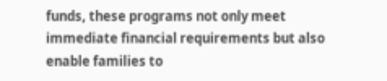funds, these programs not only meet immediate financial requirements but also enable families to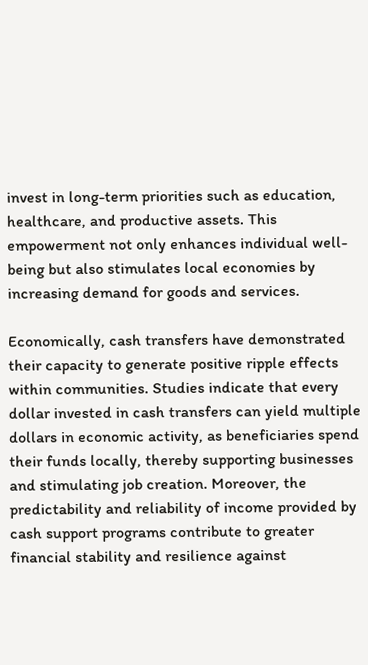invest in long-term priorities such as education, healthcare, and productive assets. This empowerment not only enhances individual well-being but also stimulates local economies by increasing demand for goods and services.

Economically, cash transfers have demonstrated their capacity to generate positive ripple effects within communities. Studies indicate that every dollar invested in cash transfers can yield multiple dollars in economic activity, as beneficiaries spend their funds locally, thereby supporting businesses and stimulating job creation. Moreover, the predictability and reliability of income provided by cash support programs contribute to greater financial stability and resilience against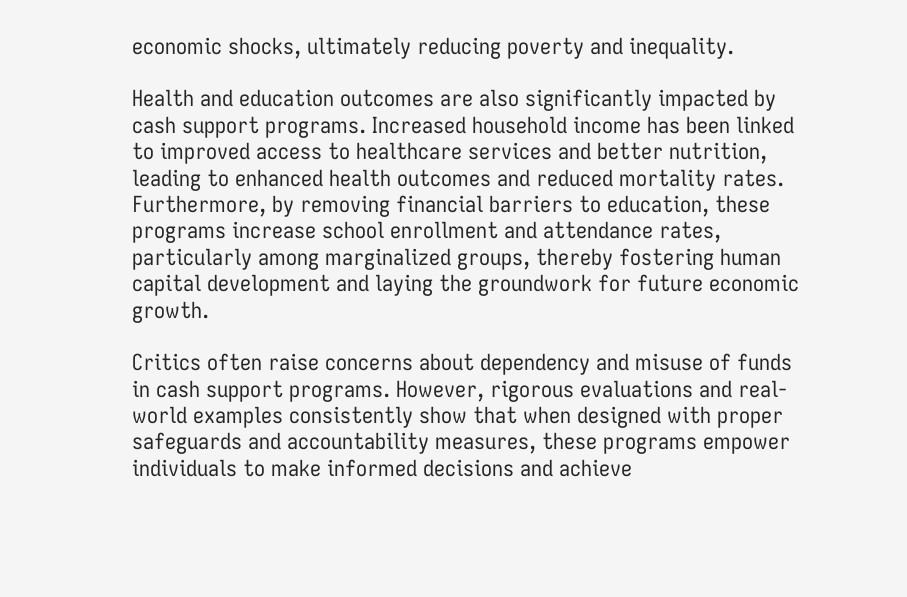economic shocks, ultimately reducing poverty and inequality.

Health and education outcomes are also significantly impacted by cash support programs. Increased household income has been linked to improved access to healthcare services and better nutrition, leading to enhanced health outcomes and reduced mortality rates. Furthermore, by removing financial barriers to education, these programs increase school enrollment and attendance rates, particularly among marginalized groups, thereby fostering human capital development and laying the groundwork for future economic growth.

Critics often raise concerns about dependency and misuse of funds in cash support programs. However, rigorous evaluations and real-world examples consistently show that when designed with proper safeguards and accountability measures, these programs empower individuals to make informed decisions and achieve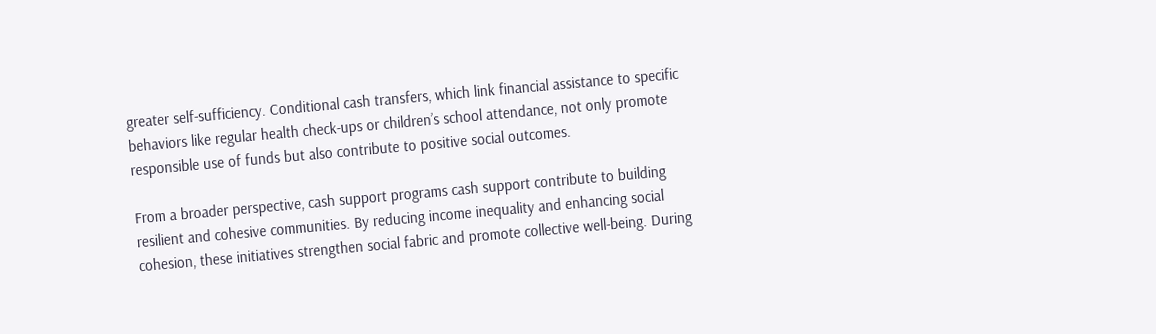greater self-sufficiency. Conditional cash transfers, which link financial assistance to specific behaviors like regular health check-ups or children’s school attendance, not only promote responsible use of funds but also contribute to positive social outcomes.

From a broader perspective, cash support programs cash support contribute to building resilient and cohesive communities. By reducing income inequality and enhancing social cohesion, these initiatives strengthen social fabric and promote collective well-being. During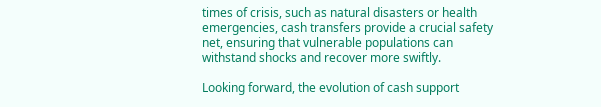times of crisis, such as natural disasters or health emergencies, cash transfers provide a crucial safety net, ensuring that vulnerable populations can withstand shocks and recover more swiftly.

Looking forward, the evolution of cash support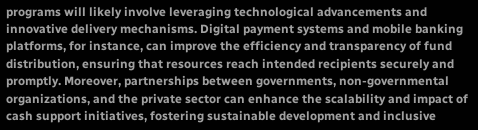programs will likely involve leveraging technological advancements and innovative delivery mechanisms. Digital payment systems and mobile banking platforms, for instance, can improve the efficiency and transparency of fund distribution, ensuring that resources reach intended recipients securely and promptly. Moreover, partnerships between governments, non-governmental organizations, and the private sector can enhance the scalability and impact of cash support initiatives, fostering sustainable development and inclusive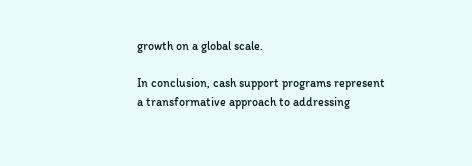growth on a global scale.

In conclusion, cash support programs represent a transformative approach to addressing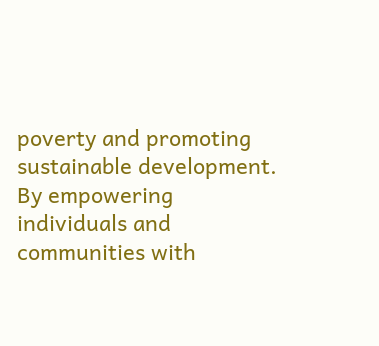poverty and promoting sustainable development. By empowering individuals and communities with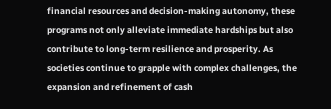financial resources and decision-making autonomy, these programs not only alleviate immediate hardships but also contribute to long-term resilience and prosperity. As societies continue to grapple with complex challenges, the expansion and refinement of cash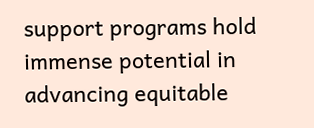support programs hold immense potential in advancing equitable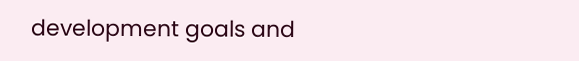development goals and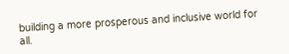building a more prosperous and inclusive world for all.